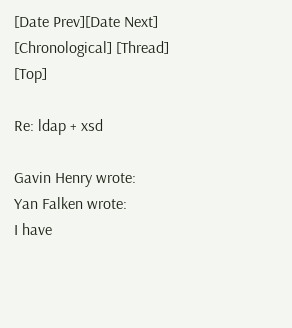[Date Prev][Date Next] [Chronological] [Thread] [Top]

Re: ldap + xsd

Gavin Henry wrote:
Yan Falken wrote:
I have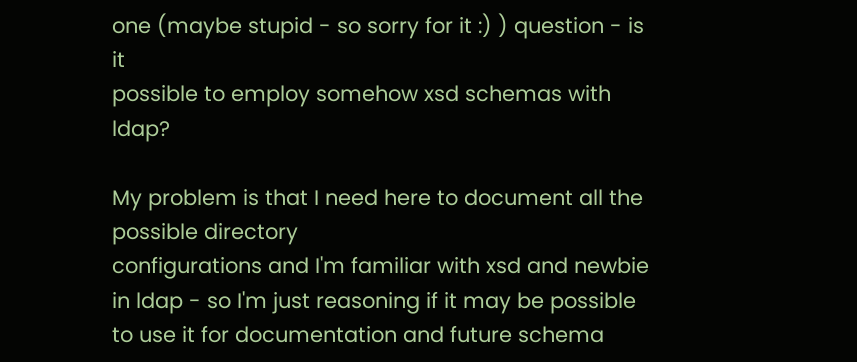one (maybe stupid - so sorry for it :) ) question - is it
possible to employ somehow xsd schemas with ldap?

My problem is that I need here to document all the possible directory
configurations and I'm familiar with xsd and newbie in ldap - so I'm just reasoning if it may be possible to use it for documentation and future schema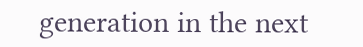generation in the next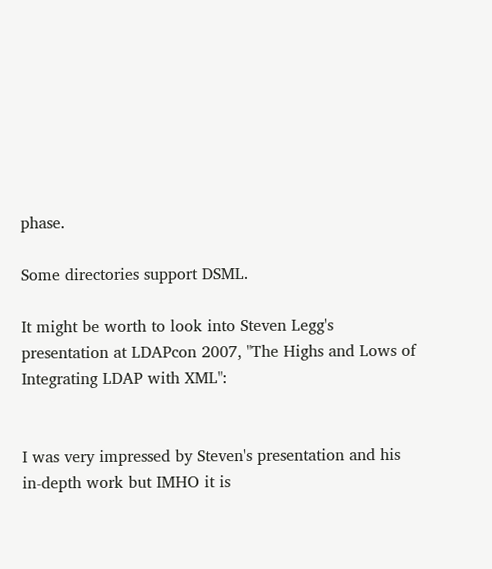phase.

Some directories support DSML.

It might be worth to look into Steven Legg's presentation at LDAPcon 2007, "The Highs and Lows of Integrating LDAP with XML":


I was very impressed by Steven's presentation and his in-depth work but IMHO it is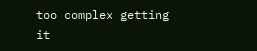too complex getting it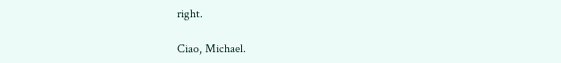right.

Ciao, Michael.